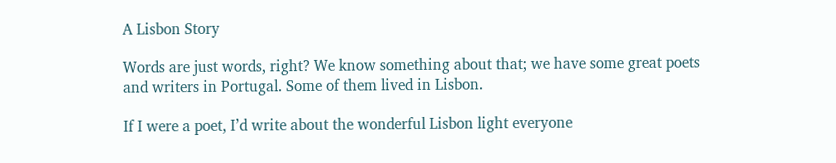A Lisbon Story

Words are just words, right? We know something about that; we have some great poets and writers in Portugal. Some of them lived in Lisbon.

If I were a poet, I’d write about the wonderful Lisbon light everyone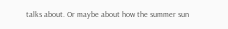talks about. Or maybe about how the summer sun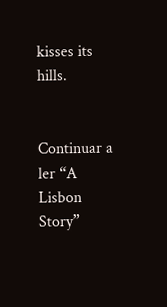kisses its hills.


Continuar a ler “A Lisbon Story”